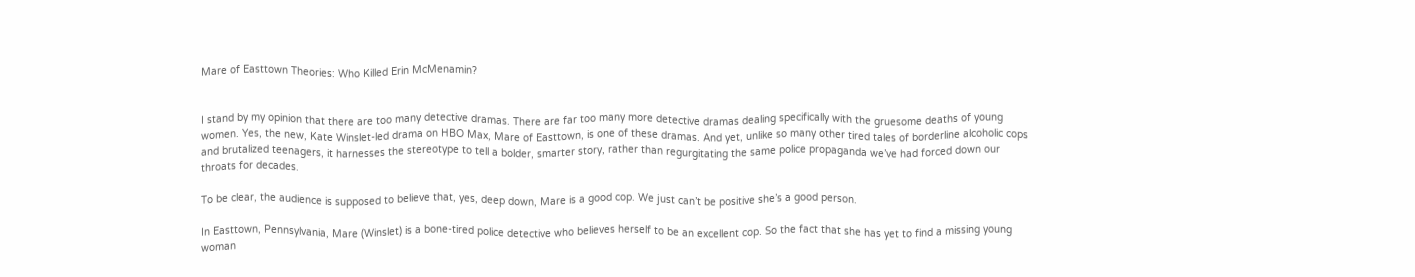Mare of Easttown Theories: Who Killed Erin McMenamin?


I stand by my opinion that there are too many detective dramas. There are far too many more detective dramas dealing specifically with the gruesome deaths of young women. Yes, the new, Kate Winslet-led drama on HBO Max, Mare of Easttown, is one of these dramas. And yet, unlike so many other tired tales of borderline alcoholic cops and brutalized teenagers, it harnesses the stereotype to tell a bolder, smarter story, rather than regurgitating the same police propaganda we’ve had forced down our throats for decades.

To be clear, the audience is supposed to believe that, yes, deep down, Mare is a good cop. We just can’t be positive she’s a good person.

In Easttown, Pennsylvania, Mare (Winslet) is a bone-tired police detective who believes herself to be an excellent cop. So the fact that she has yet to find a missing young woman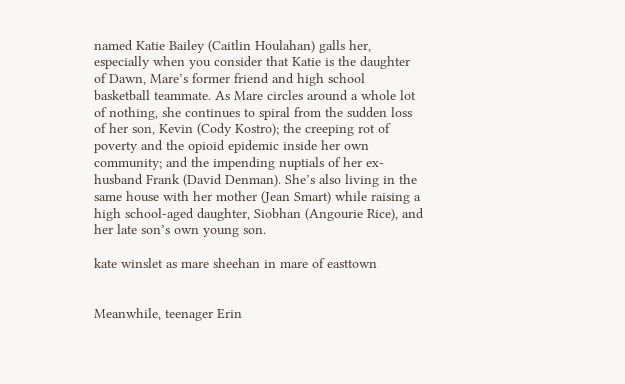named Katie Bailey (Caitlin Houlahan) galls her, especially when you consider that Katie is the daughter of Dawn, Mare’s former friend and high school basketball teammate. As Mare circles around a whole lot of nothing, she continues to spiral from the sudden loss of her son, Kevin (Cody Kostro); the creeping rot of poverty and the opioid epidemic inside her own community; and the impending nuptials of her ex-husband Frank (David Denman). She’s also living in the same house with her mother (Jean Smart) while raising a high school-aged daughter, Siobhan (Angourie Rice), and her late son’s own young son.

kate winslet as mare sheehan in mare of easttown


Meanwhile, teenager Erin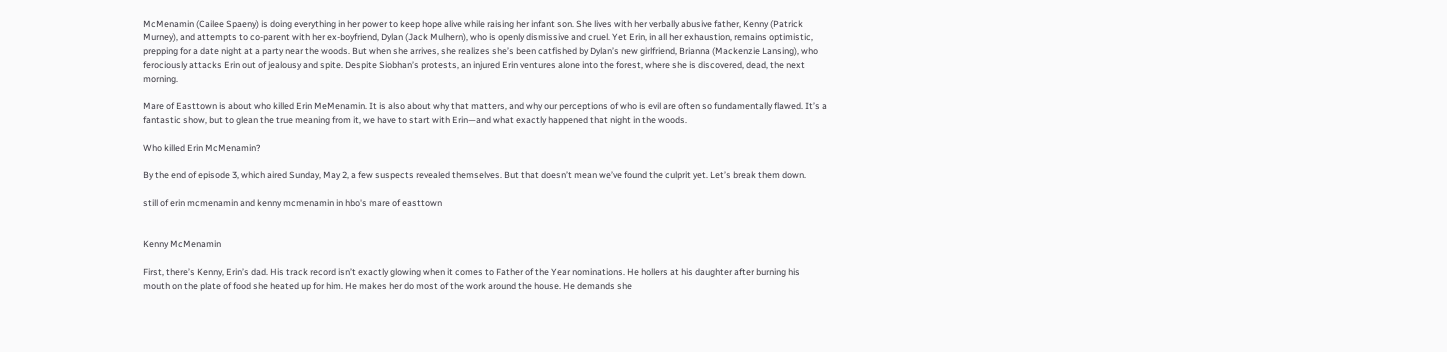McMenamin (Cailee Spaeny) is doing everything in her power to keep hope alive while raising her infant son. She lives with her verbally abusive father, Kenny (Patrick Murney), and attempts to co-parent with her ex-boyfriend, Dylan (Jack Mulhern), who is openly dismissive and cruel. Yet Erin, in all her exhaustion, remains optimistic, prepping for a date night at a party near the woods. But when she arrives, she realizes she’s been catfished by Dylan’s new girlfriend, Brianna (Mackenzie Lansing), who ferociously attacks Erin out of jealousy and spite. Despite Siobhan’s protests, an injured Erin ventures alone into the forest, where she is discovered, dead, the next morning.

Mare of Easttown is about who killed Erin MeMenamin. It is also about why that matters, and why our perceptions of who is evil are often so fundamentally flawed. It’s a fantastic show, but to glean the true meaning from it, we have to start with Erin—and what exactly happened that night in the woods.

Who killed Erin McMenamin?

By the end of episode 3, which aired Sunday, May 2, a few suspects revealed themselves. But that doesn’t mean we’ve found the culprit yet. Let’s break them down.

still of erin mcmenamin and kenny mcmenamin in hbo's mare of easttown


Kenny McMenamin

First, there’s Kenny, Erin’s dad. His track record isn’t exactly glowing when it comes to Father of the Year nominations. He hollers at his daughter after burning his mouth on the plate of food she heated up for him. He makes her do most of the work around the house. He demands she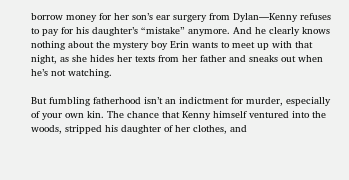borrow money for her son’s ear surgery from Dylan—Kenny refuses to pay for his daughter’s “mistake” anymore. And he clearly knows nothing about the mystery boy Erin wants to meet up with that night, as she hides her texts from her father and sneaks out when he’s not watching.

But fumbling fatherhood isn’t an indictment for murder, especially of your own kin. The chance that Kenny himself ventured into the woods, stripped his daughter of her clothes, and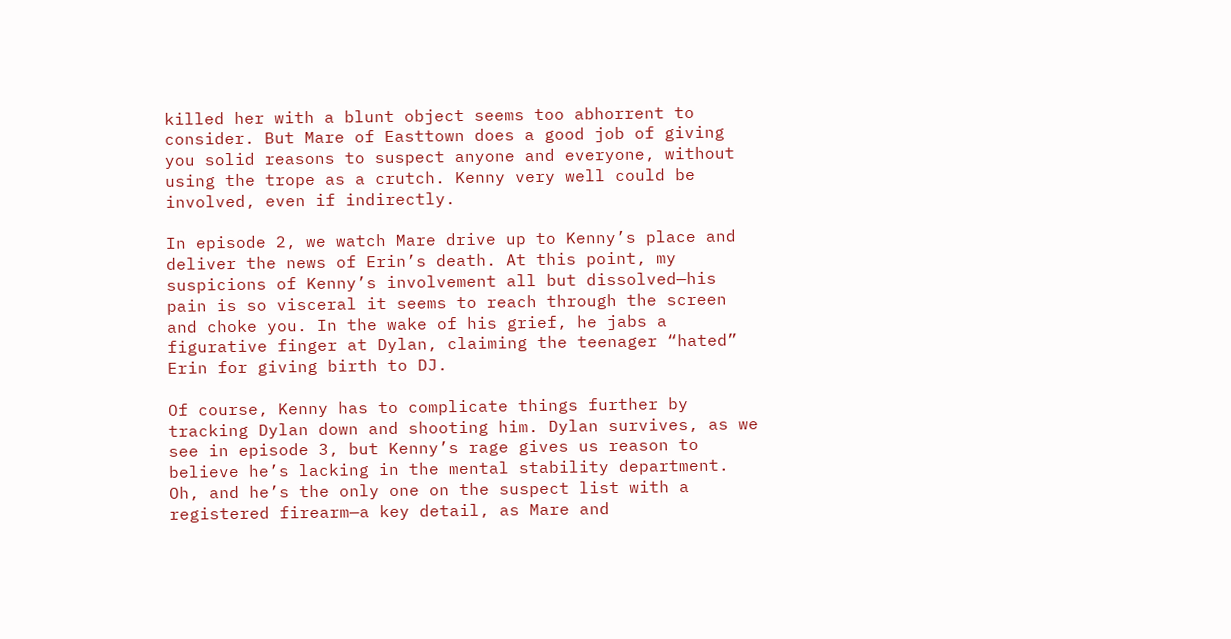killed her with a blunt object seems too abhorrent to consider. But Mare of Easttown does a good job of giving you solid reasons to suspect anyone and everyone, without using the trope as a crutch. Kenny very well could be involved, even if indirectly.

In episode 2, we watch Mare drive up to Kenny’s place and deliver the news of Erin’s death. At this point, my suspicions of Kenny’s involvement all but dissolved—his pain is so visceral it seems to reach through the screen and choke you. In the wake of his grief, he jabs a figurative finger at Dylan, claiming the teenager “hated” Erin for giving birth to DJ.

Of course, Kenny has to complicate things further by tracking Dylan down and shooting him. Dylan survives, as we see in episode 3, but Kenny’s rage gives us reason to believe he’s lacking in the mental stability department. Oh, and he’s the only one on the suspect list with a registered firearm—a key detail, as Mare and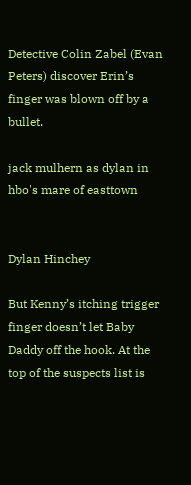Detective Colin Zabel (Evan Peters) discover Erin’s finger was blown off by a bullet.

jack mulhern as dylan in hbo's mare of easttown


Dylan Hinchey

But Kenny’s itching trigger finger doesn’t let Baby Daddy off the hook. At the top of the suspects list is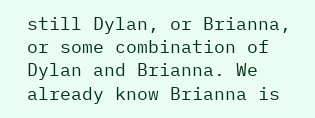still Dylan, or Brianna, or some combination of Dylan and Brianna. We already know Brianna is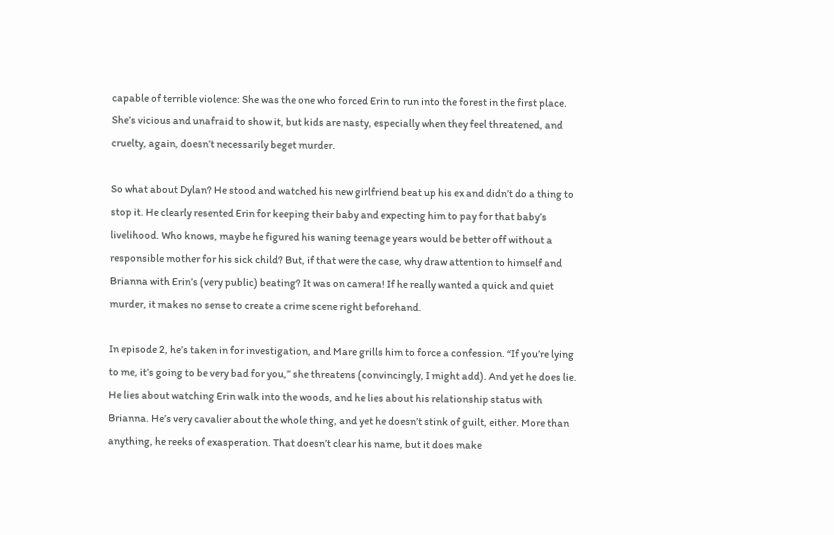capable of terrible violence: She was the one who forced Erin to run into the forest in the first place. She’s vicious and unafraid to show it, but kids are nasty, especially when they feel threatened, and cruelty, again, doesn’t necessarily beget murder.

So what about Dylan? He stood and watched his new girlfriend beat up his ex and didn’t do a thing to stop it. He clearly resented Erin for keeping their baby and expecting him to pay for that baby’s livelihood. Who knows, maybe he figured his waning teenage years would be better off without a responsible mother for his sick child? But, if that were the case, why draw attention to himself and Brianna with Erin’s (very public) beating? It was on camera! If he really wanted a quick and quiet murder, it makes no sense to create a crime scene right beforehand.

In episode 2, he’s taken in for investigation, and Mare grills him to force a confession. “If you’re lying to me, it’s going to be very bad for you,” she threatens (convincingly, I might add). And yet he does lie. He lies about watching Erin walk into the woods, and he lies about his relationship status with Brianna. He’s very cavalier about the whole thing, and yet he doesn’t stink of guilt, either. More than anything, he reeks of exasperation. That doesn’t clear his name, but it does make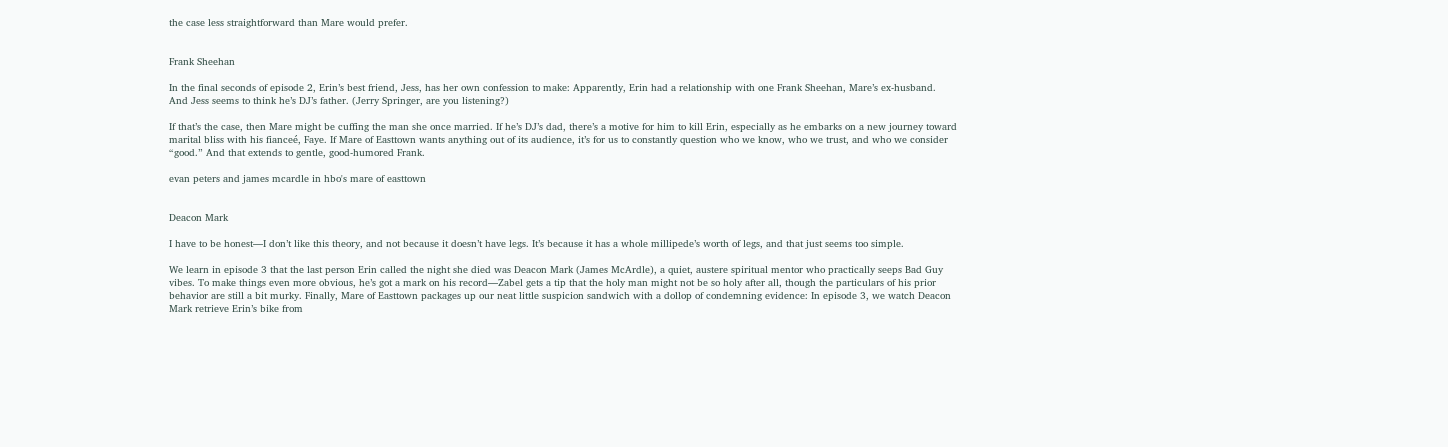the case less straightforward than Mare would prefer.


Frank Sheehan

In the final seconds of episode 2, Erin’s best friend, Jess, has her own confession to make: Apparently, Erin had a relationship with one Frank Sheehan, Mare’s ex-husband. And Jess seems to think he’s DJ’s father. (Jerry Springer, are you listening?)

If that’s the case, then Mare might be cuffing the man she once married. If he’s DJ’s dad, there’s a motive for him to kill Erin, especially as he embarks on a new journey toward marital bliss with his fianceé, Faye. If Mare of Easttown wants anything out of its audience, it’s for us to constantly question who we know, who we trust, and who we consider “good.” And that extends to gentle, good-humored Frank.

evan peters and james mcardle in hbo's mare of easttown


Deacon Mark

I have to be honest—I don’t like this theory, and not because it doesn’t have legs. It’s because it has a whole millipede’s worth of legs, and that just seems too simple.

We learn in episode 3 that the last person Erin called the night she died was Deacon Mark (James McArdle), a quiet, austere spiritual mentor who practically seeps Bad Guy vibes. To make things even more obvious, he’s got a mark on his record—Zabel gets a tip that the holy man might not be so holy after all, though the particulars of his prior behavior are still a bit murky. Finally, Mare of Easttown packages up our neat little suspicion sandwich with a dollop of condemning evidence: In episode 3, we watch Deacon Mark retrieve Erin’s bike from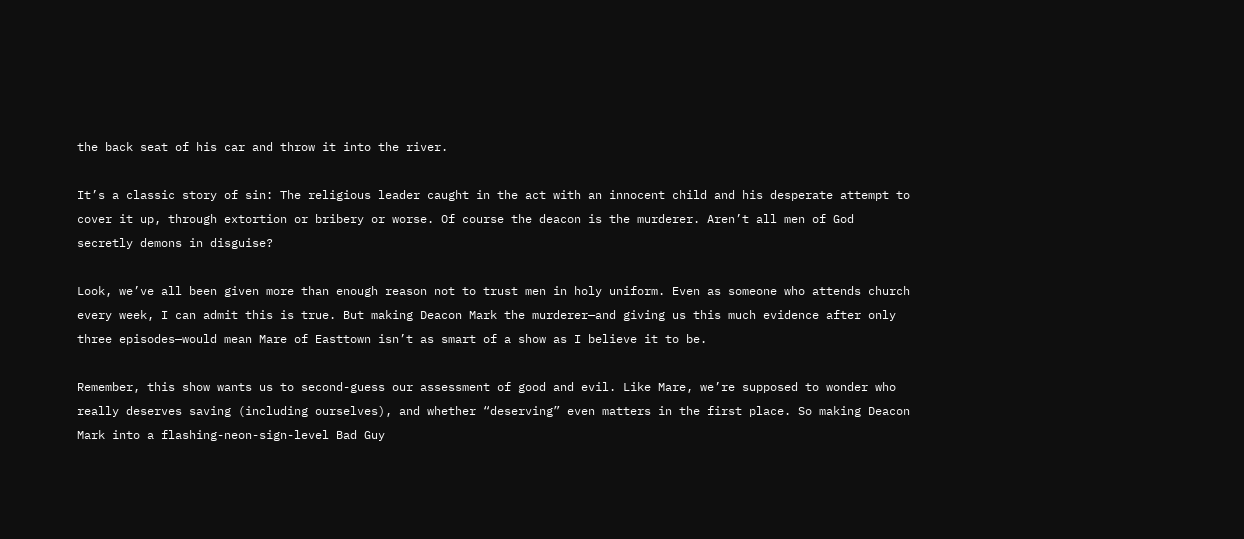the back seat of his car and throw it into the river.

It’s a classic story of sin: The religious leader caught in the act with an innocent child and his desperate attempt to cover it up, through extortion or bribery or worse. Of course the deacon is the murderer. Aren’t all men of God secretly demons in disguise?

Look, we’ve all been given more than enough reason not to trust men in holy uniform. Even as someone who attends church every week, I can admit this is true. But making Deacon Mark the murderer—and giving us this much evidence after only three episodes—would mean Mare of Easttown isn’t as smart of a show as I believe it to be.

Remember, this show wants us to second-guess our assessment of good and evil. Like Mare, we’re supposed to wonder who really deserves saving (including ourselves), and whether “deserving” even matters in the first place. So making Deacon Mark into a flashing-neon-sign-level Bad Guy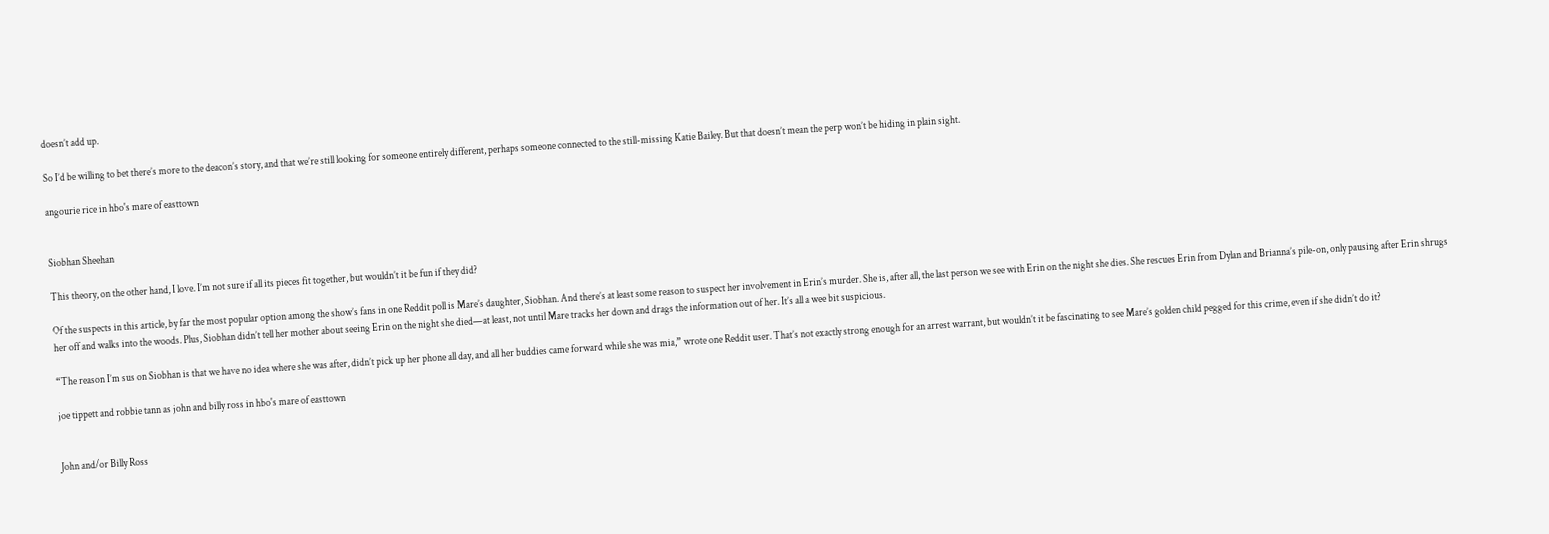doesn’t add up.

So I’d be willing to bet there’s more to the deacon’s story, and that we’re still looking for someone entirely different, perhaps someone connected to the still-missing Katie Bailey. But that doesn’t mean the perp won’t be hiding in plain sight.

angourie rice in hbo's mare of easttown


Siobhan Sheehan

This theory, on the other hand, I love. I’m not sure if all its pieces fit together, but wouldn’t it be fun if they did?

Of the suspects in this article, by far the most popular option among the show’s fans in one Reddit poll is Mare’s daughter, Siobhan. And there’s at least some reason to suspect her involvement in Erin’s murder. She is, after all, the last person we see with Erin on the night she dies. She rescues Erin from Dylan and Brianna’s pile-on, only pausing after Erin shrugs her off and walks into the woods. Plus, Siobhan didn’t tell her mother about seeing Erin on the night she died—at least, not until Mare tracks her down and drags the information out of her. It’s all a wee bit suspicious.

“The reason I’m sus on Siobhan is that we have no idea where she was after, didn’t pick up her phone all day, and all her buddies came forward while she was mia,” wrote one Reddit user. That’s not exactly strong enough for an arrest warrant, but wouldn’t it be fascinating to see Mare’s golden child pegged for this crime, even if she didn’t do it?

joe tippett and robbie tann as john and billy ross in hbo's mare of easttown


John and/or Billy Ross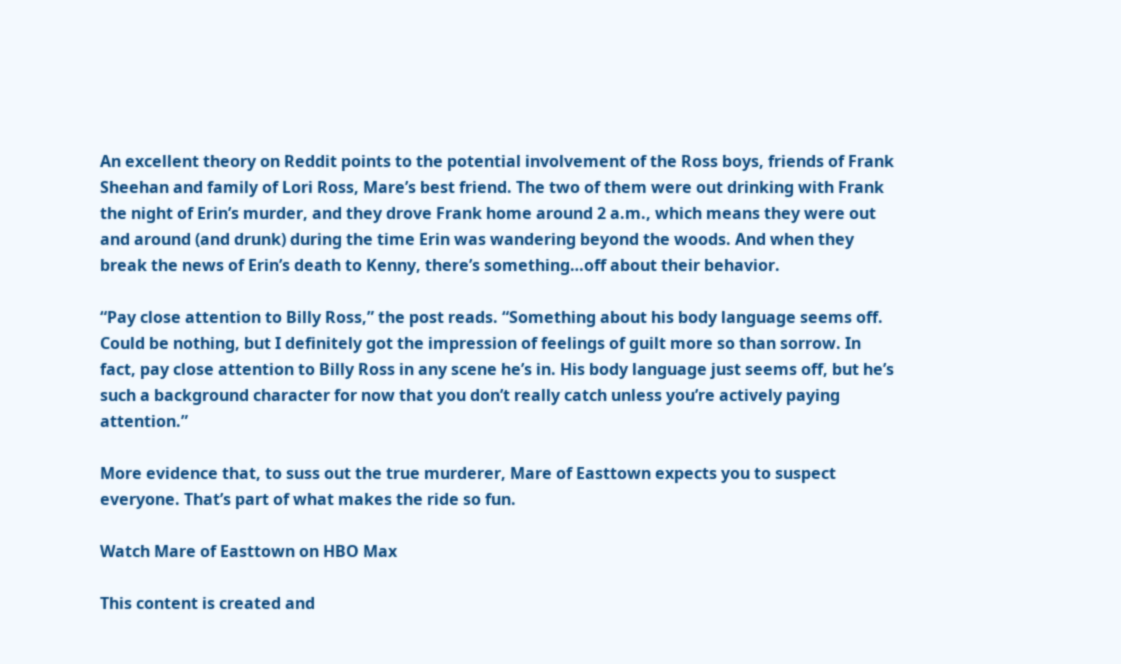An excellent theory on Reddit points to the potential involvement of the Ross boys, friends of Frank Sheehan and family of Lori Ross, Mare’s best friend. The two of them were out drinking with Frank the night of Erin’s murder, and they drove Frank home around 2 a.m., which means they were out and around (and drunk) during the time Erin was wandering beyond the woods. And when they break the news of Erin’s death to Kenny, there’s something…off about their behavior.

“Pay close attention to Billy Ross,” the post reads. “Something about his body language seems off. Could be nothing, but I definitely got the impression of feelings of guilt more so than sorrow. In fact, pay close attention to Billy Ross in any scene he’s in. His body language just seems off, but he’s such a background character for now that you don’t really catch unless you’re actively paying attention.”

More evidence that, to suss out the true murderer, Mare of Easttown expects you to suspect everyone. That’s part of what makes the ride so fun.

Watch Mare of Easttown on HBO Max

This content is created and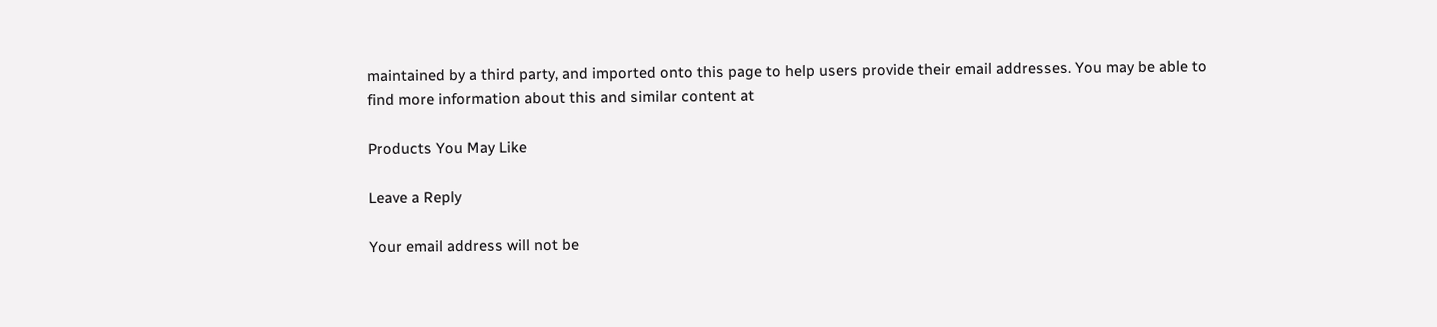maintained by a third party, and imported onto this page to help users provide their email addresses. You may be able to find more information about this and similar content at

Products You May Like

Leave a Reply

Your email address will not be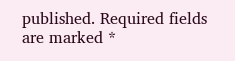published. Required fields are marked *